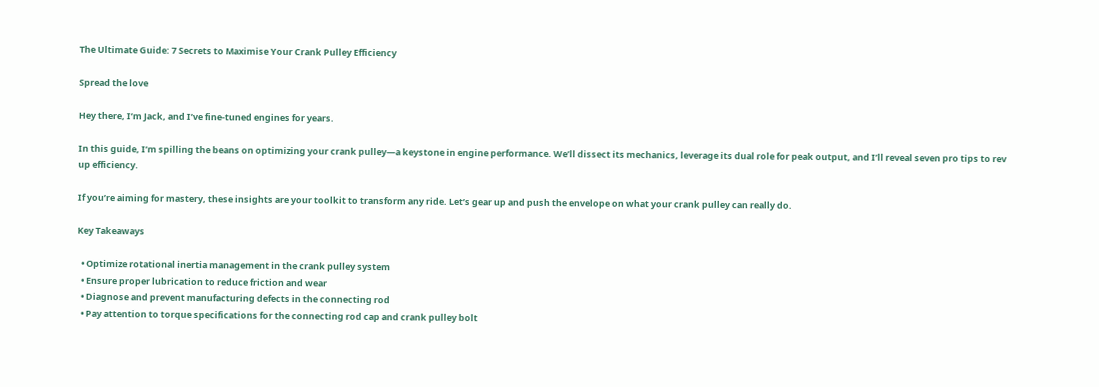The Ultimate Guide: 7 Secrets to Maximise Your Crank Pulley Efficiency

Spread the love

Hey there, I’m Jack, and I’ve fine-tuned engines for years.

In this guide, I’m spilling the beans on optimizing your crank pulley—a keystone in engine performance. We’ll dissect its mechanics, leverage its dual role for peak output, and I’ll reveal seven pro tips to rev up efficiency.

If you’re aiming for mastery, these insights are your toolkit to transform any ride. Let’s gear up and push the envelope on what your crank pulley can really do.

Key Takeaways

  • Optimize rotational inertia management in the crank pulley system
  • Ensure proper lubrication to reduce friction and wear
  • Diagnose and prevent manufacturing defects in the connecting rod
  • Pay attention to torque specifications for the connecting rod cap and crank pulley bolt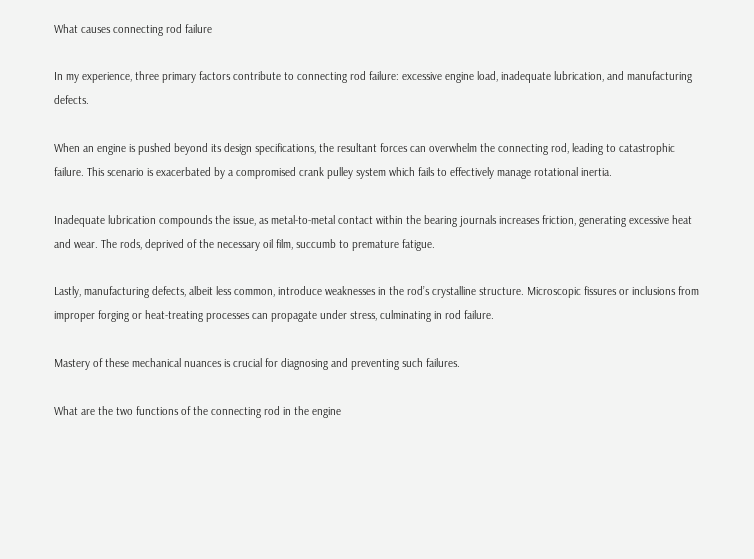What causes connecting rod failure

In my experience, three primary factors contribute to connecting rod failure: excessive engine load, inadequate lubrication, and manufacturing defects.

When an engine is pushed beyond its design specifications, the resultant forces can overwhelm the connecting rod, leading to catastrophic failure. This scenario is exacerbated by a compromised crank pulley system which fails to effectively manage rotational inertia.

Inadequate lubrication compounds the issue, as metal-to-metal contact within the bearing journals increases friction, generating excessive heat and wear. The rods, deprived of the necessary oil film, succumb to premature fatigue.

Lastly, manufacturing defects, albeit less common, introduce weaknesses in the rod’s crystalline structure. Microscopic fissures or inclusions from improper forging or heat-treating processes can propagate under stress, culminating in rod failure.

Mastery of these mechanical nuances is crucial for diagnosing and preventing such failures.

What are the two functions of the connecting rod in the engine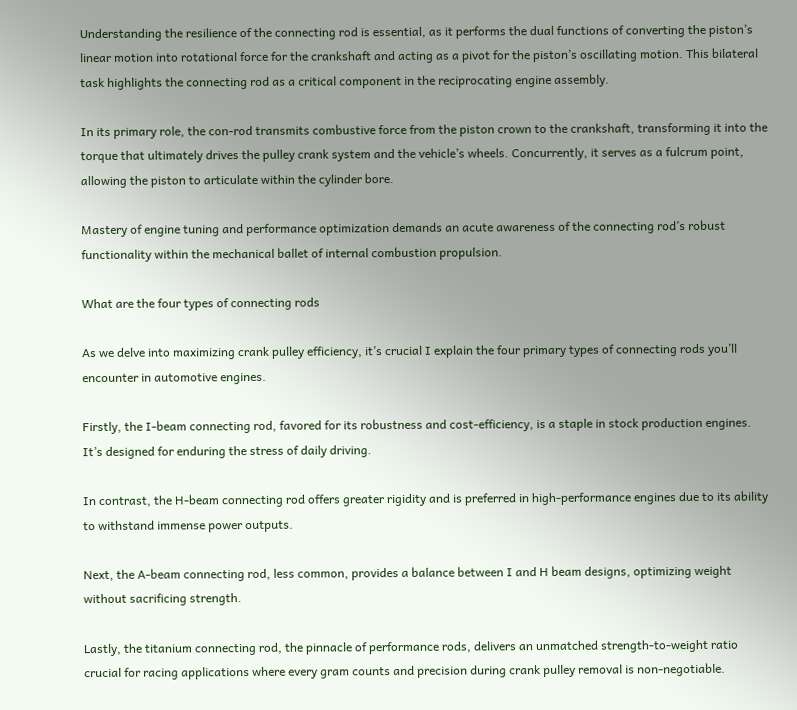Understanding the resilience of the connecting rod is essential, as it performs the dual functions of converting the piston’s linear motion into rotational force for the crankshaft and acting as a pivot for the piston’s oscillating motion. This bilateral task highlights the connecting rod as a critical component in the reciprocating engine assembly.

In its primary role, the con-rod transmits combustive force from the piston crown to the crankshaft, transforming it into the torque that ultimately drives the pulley crank system and the vehicle’s wheels. Concurrently, it serves as a fulcrum point, allowing the piston to articulate within the cylinder bore.

Mastery of engine tuning and performance optimization demands an acute awareness of the connecting rod’s robust functionality within the mechanical ballet of internal combustion propulsion.

What are the four types of connecting rods

As we delve into maximizing crank pulley efficiency, it’s crucial I explain the four primary types of connecting rods you’ll encounter in automotive engines.

Firstly, the I-beam connecting rod, favored for its robustness and cost-efficiency, is a staple in stock production engines. It’s designed for enduring the stress of daily driving.

In contrast, the H-beam connecting rod offers greater rigidity and is preferred in high-performance engines due to its ability to withstand immense power outputs.

Next, the A-beam connecting rod, less common, provides a balance between I and H beam designs, optimizing weight without sacrificing strength.

Lastly, the titanium connecting rod, the pinnacle of performance rods, delivers an unmatched strength-to-weight ratio crucial for racing applications where every gram counts and precision during crank pulley removal is non-negotiable.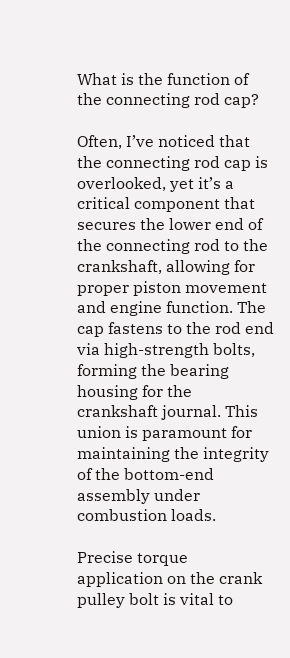What is the function of the connecting rod cap?

Often, I’ve noticed that the connecting rod cap is overlooked, yet it’s a critical component that secures the lower end of the connecting rod to the crankshaft, allowing for proper piston movement and engine function. The cap fastens to the rod end via high-strength bolts, forming the bearing housing for the crankshaft journal. This union is paramount for maintaining the integrity of the bottom-end assembly under combustion loads.

Precise torque application on the crank pulley bolt is vital to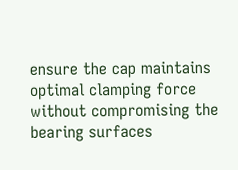ensure the cap maintains optimal clamping force without compromising the bearing surfaces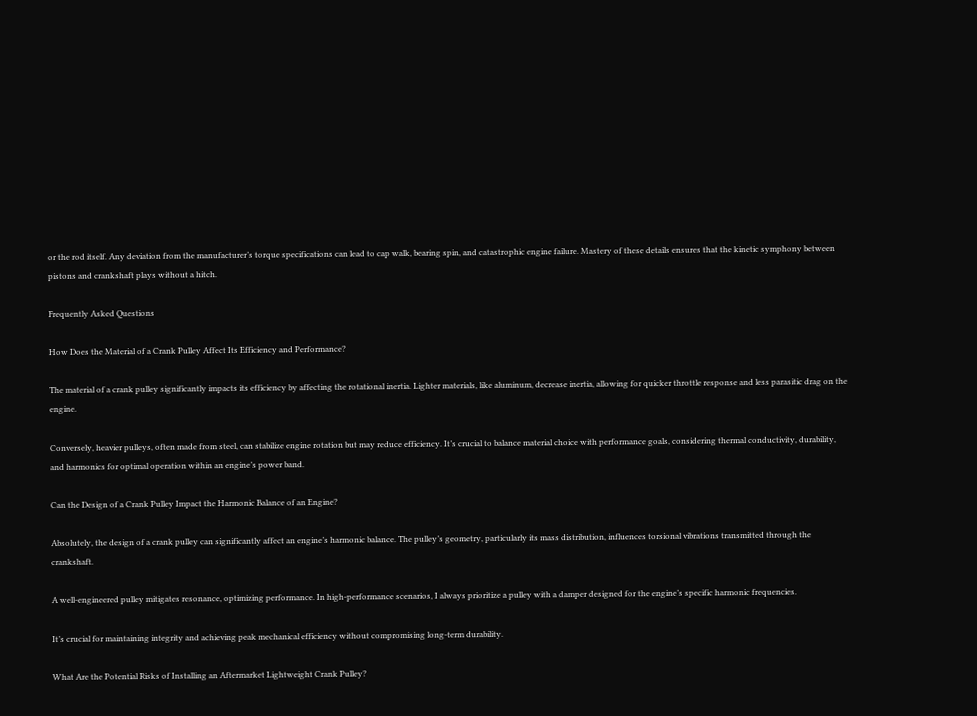or the rod itself. Any deviation from the manufacturer’s torque specifications can lead to cap walk, bearing spin, and catastrophic engine failure. Mastery of these details ensures that the kinetic symphony between pistons and crankshaft plays without a hitch.

Frequently Asked Questions

How Does the Material of a Crank Pulley Affect Its Efficiency and Performance?

The material of a crank pulley significantly impacts its efficiency by affecting the rotational inertia. Lighter materials, like aluminum, decrease inertia, allowing for quicker throttle response and less parasitic drag on the engine.

Conversely, heavier pulleys, often made from steel, can stabilize engine rotation but may reduce efficiency. It’s crucial to balance material choice with performance goals, considering thermal conductivity, durability, and harmonics for optimal operation within an engine’s power band.

Can the Design of a Crank Pulley Impact the Harmonic Balance of an Engine?

Absolutely, the design of a crank pulley can significantly affect an engine’s harmonic balance. The pulley’s geometry, particularly its mass distribution, influences torsional vibrations transmitted through the crankshaft.

A well-engineered pulley mitigates resonance, optimizing performance. In high-performance scenarios, I always prioritize a pulley with a damper designed for the engine’s specific harmonic frequencies.

It’s crucial for maintaining integrity and achieving peak mechanical efficiency without compromising long-term durability.

What Are the Potential Risks of Installing an Aftermarket Lightweight Crank Pulley?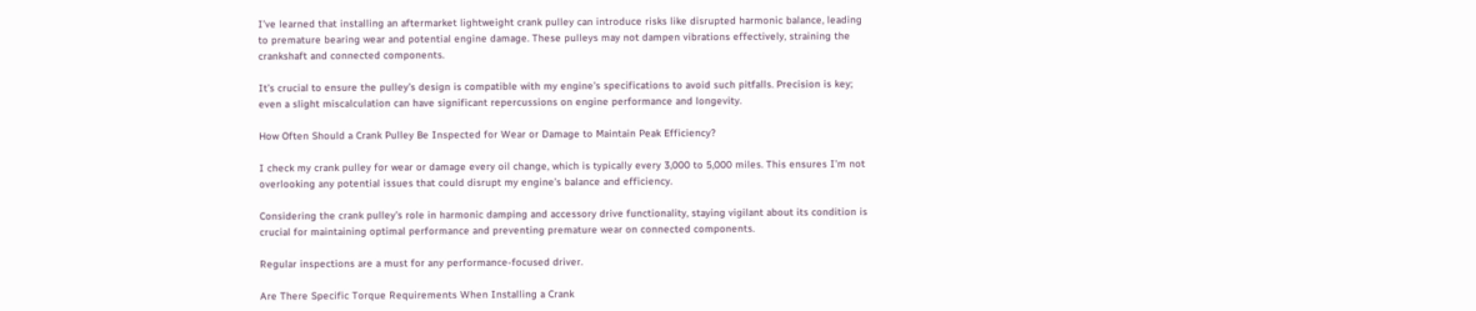I’ve learned that installing an aftermarket lightweight crank pulley can introduce risks like disrupted harmonic balance, leading to premature bearing wear and potential engine damage. These pulleys may not dampen vibrations effectively, straining the crankshaft and connected components.

It’s crucial to ensure the pulley’s design is compatible with my engine’s specifications to avoid such pitfalls. Precision is key; even a slight miscalculation can have significant repercussions on engine performance and longevity.

How Often Should a Crank Pulley Be Inspected for Wear or Damage to Maintain Peak Efficiency?

I check my crank pulley for wear or damage every oil change, which is typically every 3,000 to 5,000 miles. This ensures I’m not overlooking any potential issues that could disrupt my engine’s balance and efficiency.

Considering the crank pulley’s role in harmonic damping and accessory drive functionality, staying vigilant about its condition is crucial for maintaining optimal performance and preventing premature wear on connected components.

Regular inspections are a must for any performance-focused driver.

Are There Specific Torque Requirements When Installing a Crank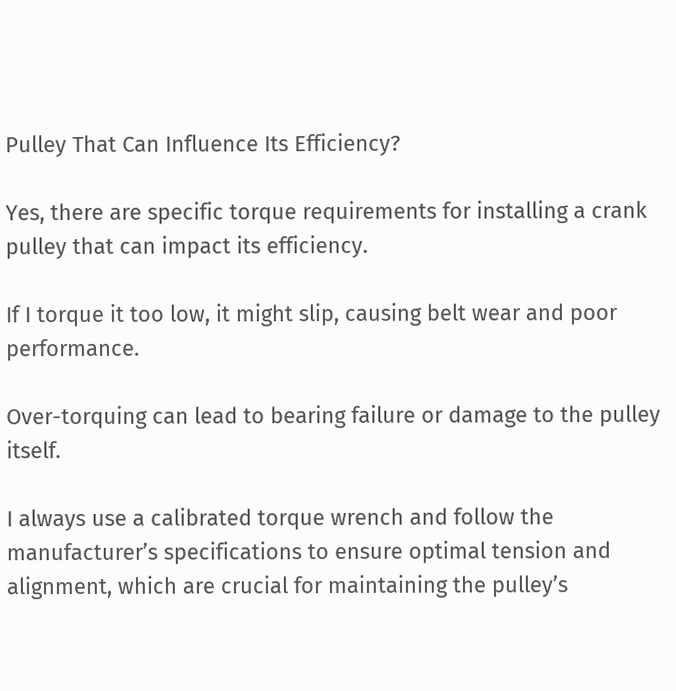Pulley That Can Influence Its Efficiency?

Yes, there are specific torque requirements for installing a crank pulley that can impact its efficiency.

If I torque it too low, it might slip, causing belt wear and poor performance.

Over-torquing can lead to bearing failure or damage to the pulley itself.

I always use a calibrated torque wrench and follow the manufacturer’s specifications to ensure optimal tension and alignment, which are crucial for maintaining the pulley’s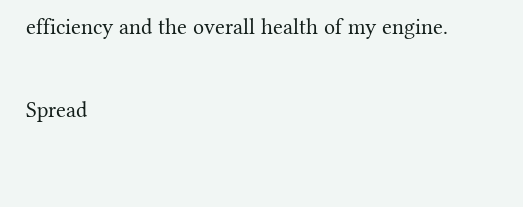efficiency and the overall health of my engine.

Spread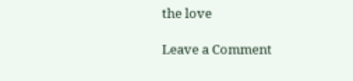the love

Leave a Comment